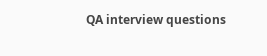QA interview questions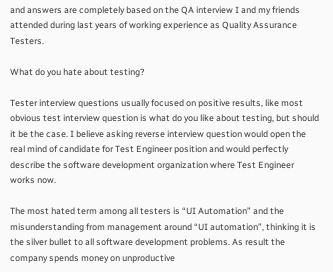and answers are completely based on the QA interview I and my friends attended during last years of working experience as Quality Assurance Testers.

What do you hate about testing?

Tester interview questions usually focused on positive results, like most obvious test interview question is what do you like about testing, but should it be the case. I believe asking reverse interview question would open the real mind of candidate for Test Engineer position and would perfectly describe the software development organization where Test Engineer works now.

The most hated term among all testers is “UI Automation” and the misunderstanding from management around “UI automation”, thinking it is the silver bullet to all software development problems. As result the company spends money on unproductive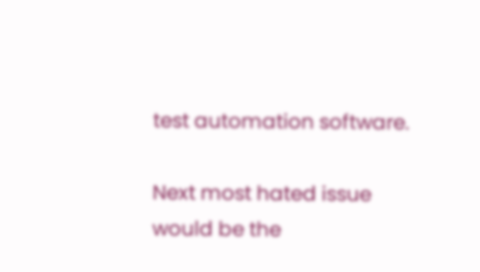test automation software.

Next most hated issue would be the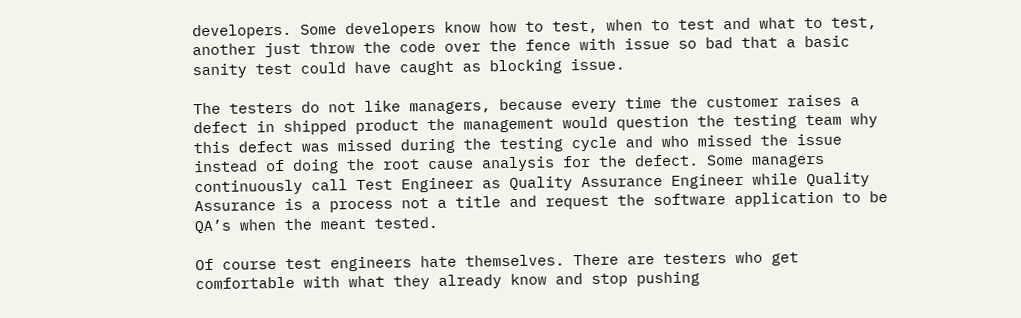developers. Some developers know how to test, when to test and what to test, another just throw the code over the fence with issue so bad that a basic sanity test could have caught as blocking issue.

The testers do not like managers, because every time the customer raises a defect in shipped product the management would question the testing team why this defect was missed during the testing cycle and who missed the issue instead of doing the root cause analysis for the defect. Some managers continuously call Test Engineer as Quality Assurance Engineer while Quality Assurance is a process not a title and request the software application to be QA’s when the meant tested.

Of course test engineers hate themselves. There are testers who get comfortable with what they already know and stop pushing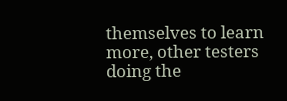themselves to learn more, other testers doing the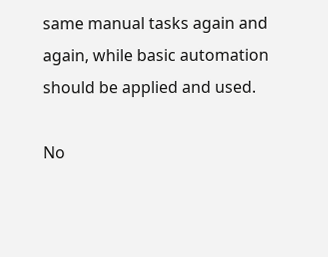same manual tasks again and again, while basic automation should be applied and used.

No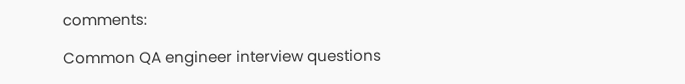comments:

Common QA engineer interview questions